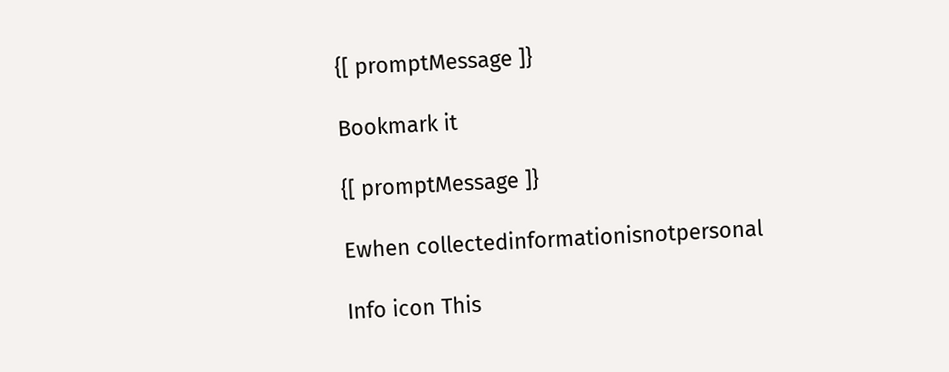{[ promptMessage ]}

Bookmark it

{[ promptMessage ]}

Ewhen collectedinformationisnotpersonal

Info icon This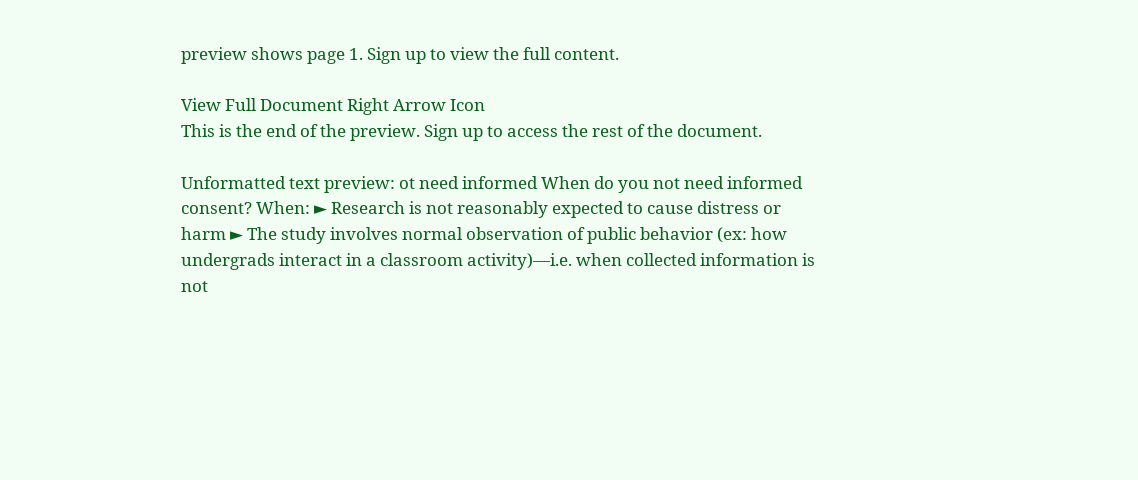preview shows page 1. Sign up to view the full content.

View Full Document Right Arrow Icon
This is the end of the preview. Sign up to access the rest of the document.

Unformatted text preview: ot need informed When do you not need informed consent? When: ► Research is not reasonably expected to cause distress or harm ► The study involves normal observation of public behavior (ex: how undergrads interact in a classroom activity)—i.e. when collected information is not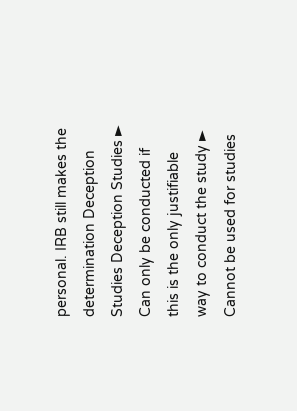personal. IRB still makes the determination Deception Studies Deception Studies ► Can only be conducted if this is the only justifiable way to conduct the study ► Cannot be used for studies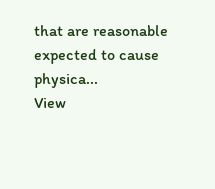that are reasonable expected to cause physica...
View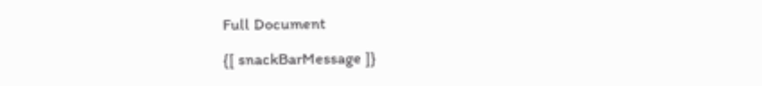Full Document

{[ snackBarMessage ]}